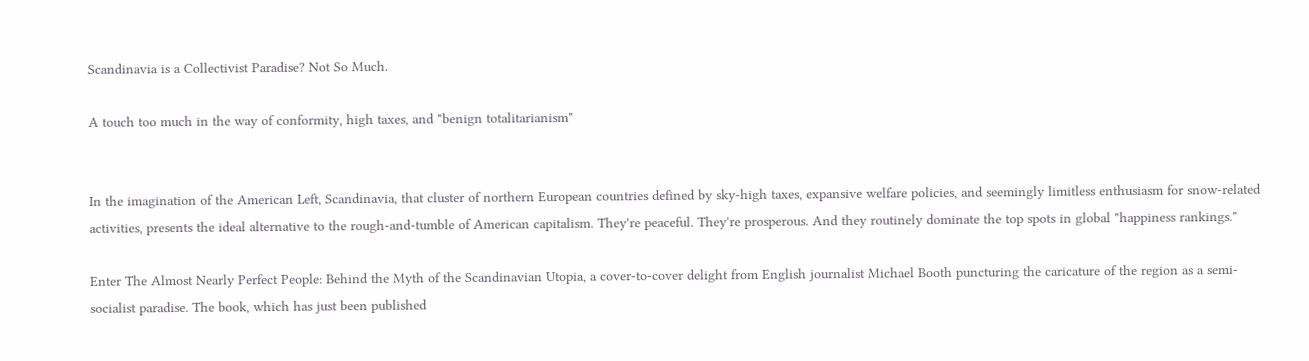Scandinavia is a Collectivist Paradise? Not So Much.

A touch too much in the way of conformity, high taxes, and "benign totalitarianism"


In the imagination of the American Left, Scandinavia, that cluster of northern European countries defined by sky-high taxes, expansive welfare policies, and seemingly limitless enthusiasm for snow-related activities, presents the ideal alternative to the rough-and-tumble of American capitalism. They're peaceful. They're prosperous. And they routinely dominate the top spots in global "happiness rankings."

Enter The Almost Nearly Perfect People: Behind the Myth of the Scandinavian Utopia, a cover-to-cover delight from English journalist Michael Booth puncturing the caricature of the region as a semi-socialist paradise. The book, which has just been published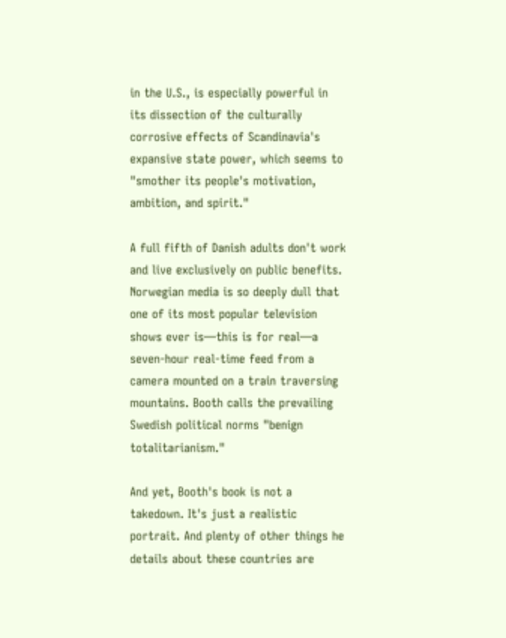in the U.S., is especially powerful in its dissection of the culturally corrosive effects of Scandinavia's expansive state power, which seems to "smother its people's motivation, ambition, and spirit."

A full fifth of Danish adults don't work and live exclusively on public benefits. Norwegian media is so deeply dull that one of its most popular television shows ever is—this is for real—a seven-hour real-time feed from a camera mounted on a train traversing mountains. Booth calls the prevailing Swedish political norms "benign totalitarianism."

And yet, Booth's book is not a takedown. It's just a realistic portrait. And plenty of other things he details about these countries are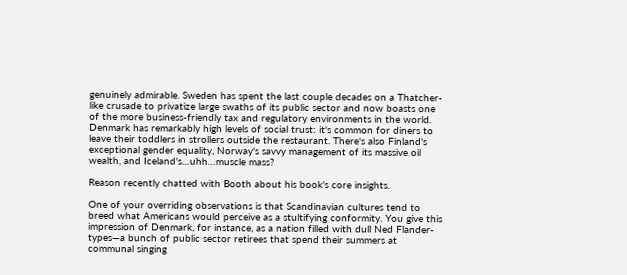genuinely admirable. Sweden has spent the last couple decades on a Thatcher-like crusade to privatize large swaths of its public sector and now boasts one of the more business-friendly tax and regulatory environments in the world. Denmark has remarkably high levels of social trust: it's common for diners to leave their toddlers in strollers outside the restaurant. There's also Finland's exceptional gender equality, Norway's savvy management of its massive oil wealth, and Iceland's…uhh…muscle mass?

Reason recently chatted with Booth about his book's core insights.

One of your overriding observations is that Scandinavian cultures tend to breed what Americans would perceive as a stultifying conformity. You give this impression of Denmark, for instance, as a nation filled with dull Ned Flander-types—a bunch of public sector retirees that spend their summers at communal singing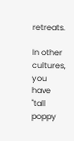retreats.

In other cultures, you have "tall poppy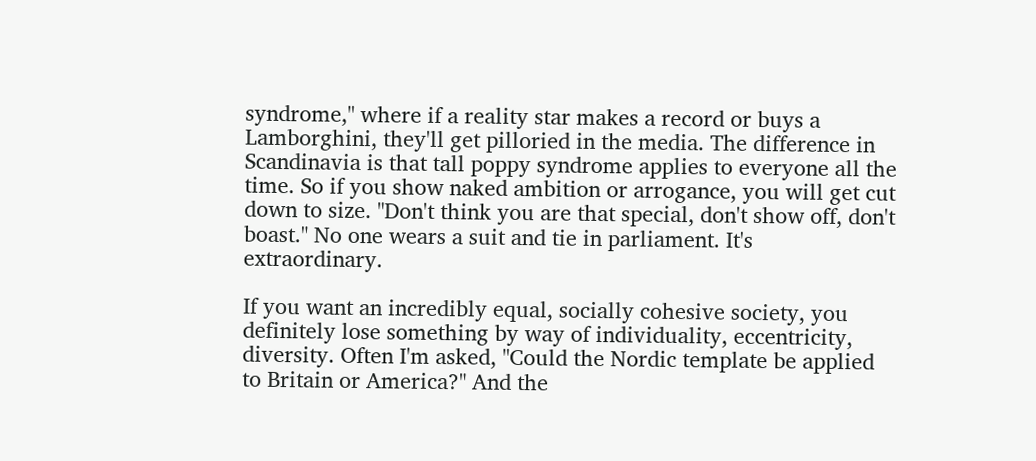syndrome," where if a reality star makes a record or buys a Lamborghini, they'll get pilloried in the media. The difference in Scandinavia is that tall poppy syndrome applies to everyone all the time. So if you show naked ambition or arrogance, you will get cut down to size. "Don't think you are that special, don't show off, don't boast." No one wears a suit and tie in parliament. It's extraordinary.

If you want an incredibly equal, socially cohesive society, you definitely lose something by way of individuality, eccentricity, diversity. Often I'm asked, "Could the Nordic template be applied to Britain or America?" And the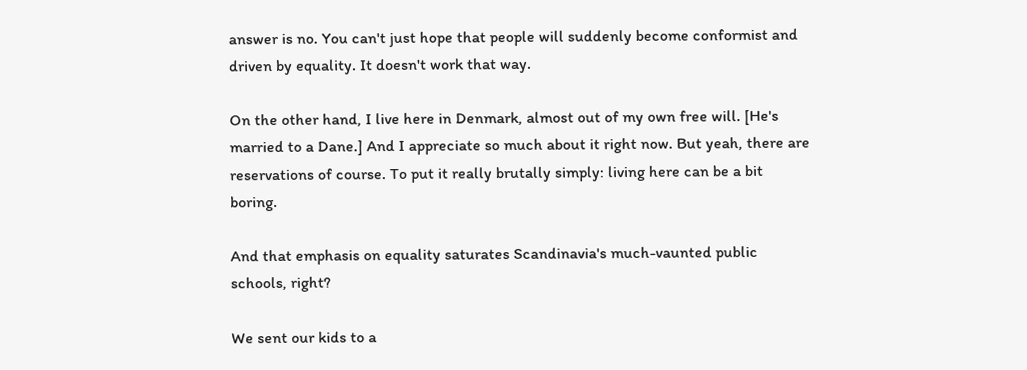answer is no. You can't just hope that people will suddenly become conformist and driven by equality. It doesn't work that way.

On the other hand, I live here in Denmark, almost out of my own free will. [He's married to a Dane.] And I appreciate so much about it right now. But yeah, there are reservations of course. To put it really brutally simply: living here can be a bit boring.

And that emphasis on equality saturates Scandinavia's much-vaunted public schools, right?

We sent our kids to a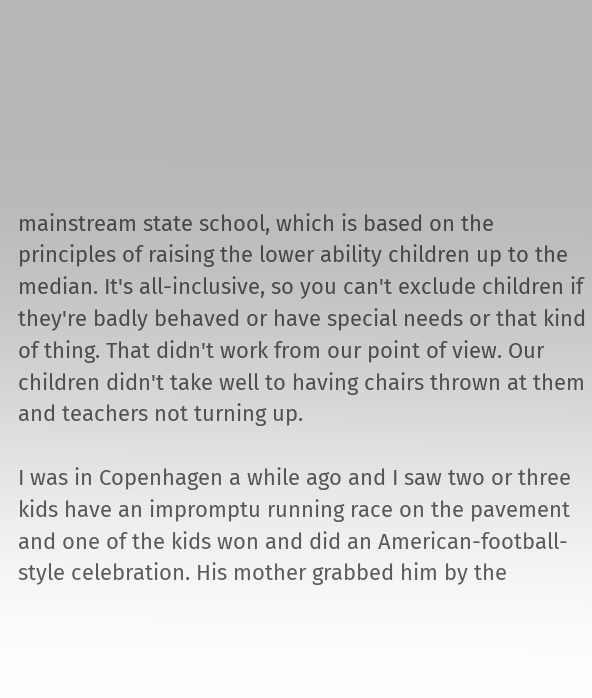mainstream state school, which is based on the principles of raising the lower ability children up to the median. It's all-inclusive, so you can't exclude children if they're badly behaved or have special needs or that kind of thing. That didn't work from our point of view. Our children didn't take well to having chairs thrown at them and teachers not turning up.

I was in Copenhagen a while ago and I saw two or three kids have an impromptu running race on the pavement and one of the kids won and did an American-football-style celebration. His mother grabbed him by the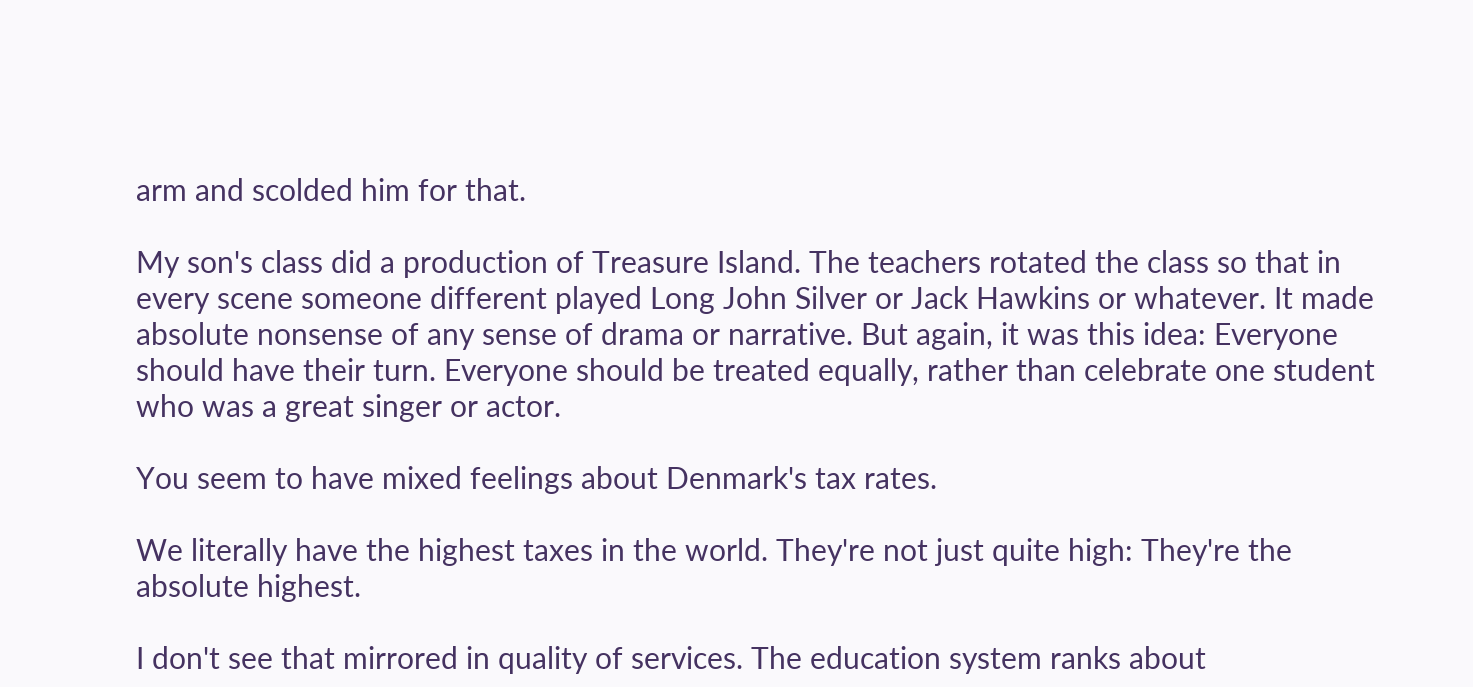arm and scolded him for that.

My son's class did a production of Treasure Island. The teachers rotated the class so that in every scene someone different played Long John Silver or Jack Hawkins or whatever. It made absolute nonsense of any sense of drama or narrative. But again, it was this idea: Everyone should have their turn. Everyone should be treated equally, rather than celebrate one student who was a great singer or actor.

You seem to have mixed feelings about Denmark's tax rates.

We literally have the highest taxes in the world. They're not just quite high: They're the absolute highest.

I don't see that mirrored in quality of services. The education system ranks about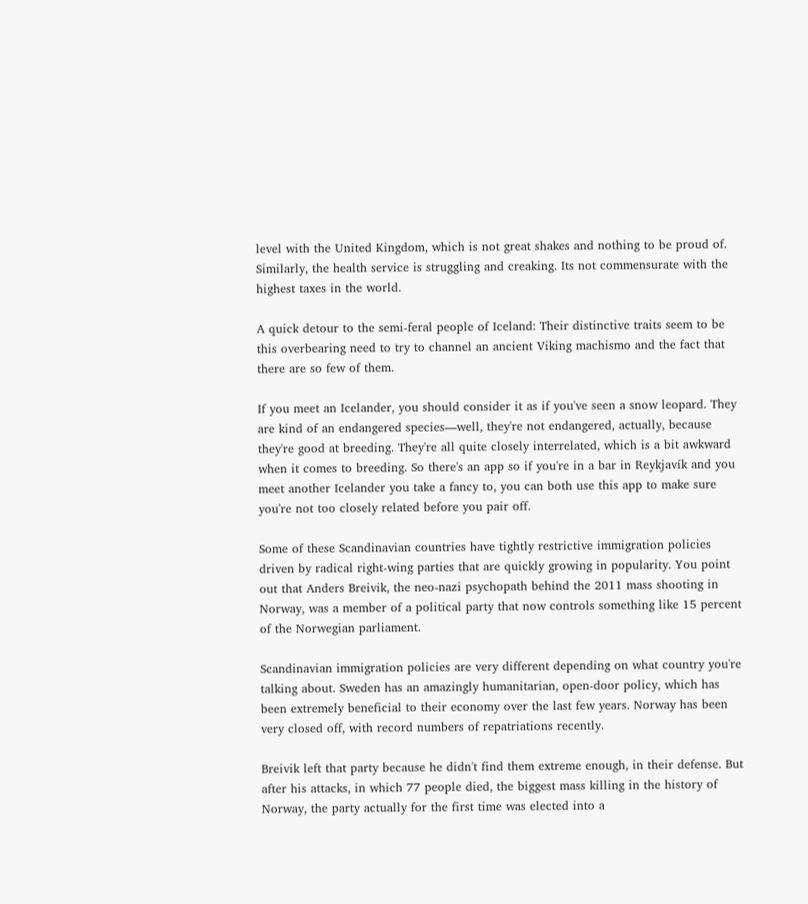level with the United Kingdom, which is not great shakes and nothing to be proud of. Similarly, the health service is struggling and creaking. Its not commensurate with the highest taxes in the world.

A quick detour to the semi-feral people of Iceland: Their distinctive traits seem to be this overbearing need to try to channel an ancient Viking machismo and the fact that there are so few of them.

If you meet an Icelander, you should consider it as if you've seen a snow leopard. They are kind of an endangered species—well, they're not endangered, actually, because they're good at breeding. They're all quite closely interrelated, which is a bit awkward when it comes to breeding. So there's an app so if you're in a bar in Reykjavík and you meet another Icelander you take a fancy to, you can both use this app to make sure you're not too closely related before you pair off.

Some of these Scandinavian countries have tightly restrictive immigration policies driven by radical right-wing parties that are quickly growing in popularity. You point out that Anders Breivik, the neo-nazi psychopath behind the 2011 mass shooting in Norway, was a member of a political party that now controls something like 15 percent of the Norwegian parliament.

Scandinavian immigration policies are very different depending on what country you're talking about. Sweden has an amazingly humanitarian, open-door policy, which has been extremely beneficial to their economy over the last few years. Norway has been very closed off, with record numbers of repatriations recently.

Breivik left that party because he didn't find them extreme enough, in their defense. But after his attacks, in which 77 people died, the biggest mass killing in the history of Norway, the party actually for the first time was elected into a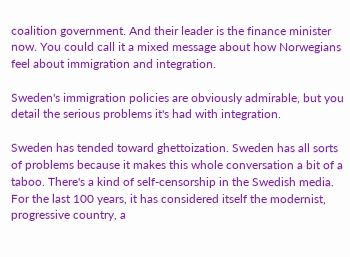coalition government. And their leader is the finance minister now. You could call it a mixed message about how Norwegians feel about immigration and integration.

Sweden's immigration policies are obviously admirable, but you detail the serious problems it's had with integration.

Sweden has tended toward ghettoization. Sweden has all sorts of problems because it makes this whole conversation a bit of a taboo. There's a kind of self-censorship in the Swedish media. For the last 100 years, it has considered itself the modernist, progressive country, a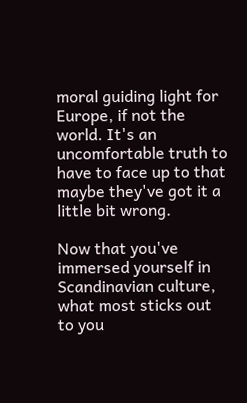moral guiding light for Europe, if not the world. It's an uncomfortable truth to have to face up to that maybe they've got it a little bit wrong.

Now that you've immersed yourself in Scandinavian culture, what most sticks out to you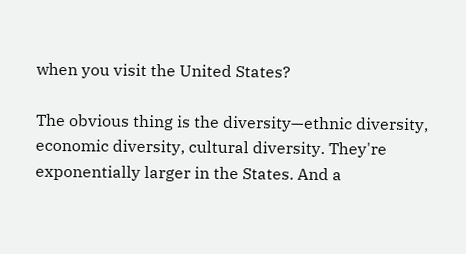when you visit the United States?

The obvious thing is the diversity—ethnic diversity, economic diversity, cultural diversity. They're exponentially larger in the States. And a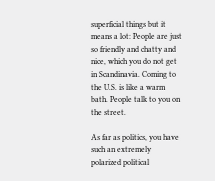superficial things but it means a lot: People are just so friendly and chatty and nice, which you do not get in Scandinavia. Coming to the U.S. is like a warm bath. People talk to you on the street.

As far as politics, you have such an extremely polarized political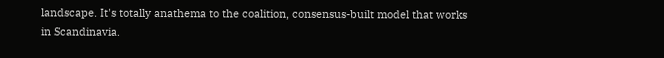landscape. It's totally anathema to the coalition, consensus-built model that works in Scandinavia.